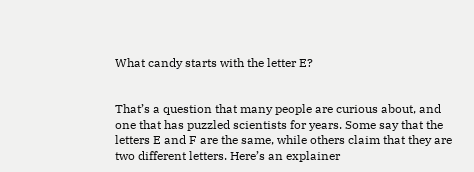What candy starts with the letter E?


That’s a question that many people are curious about, and one that has puzzled scientists for years. Some say that the letters E and F are the same, while others claim that they are two different letters. Here’s an explainer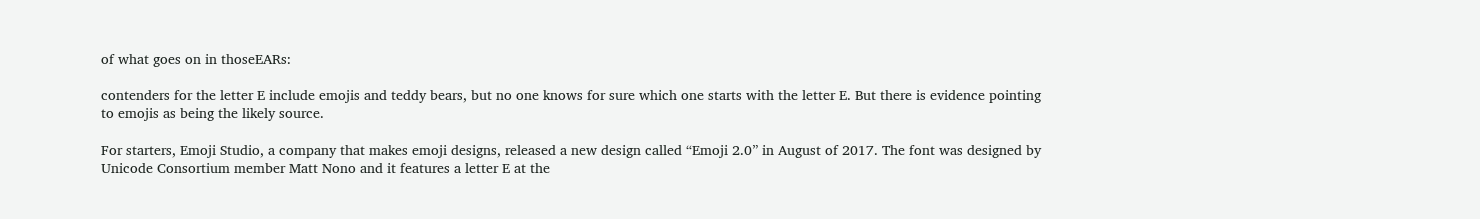of what goes on in thoseEARs:

contenders for the letter E include emojis and teddy bears, but no one knows for sure which one starts with the letter E. But there is evidence pointing to emojis as being the likely source.

For starters, Emoji Studio, a company that makes emoji designs, released a new design called “Emoji 2.0” in August of 2017. The font was designed by Unicode Consortium member Matt Nono and it features a letter E at the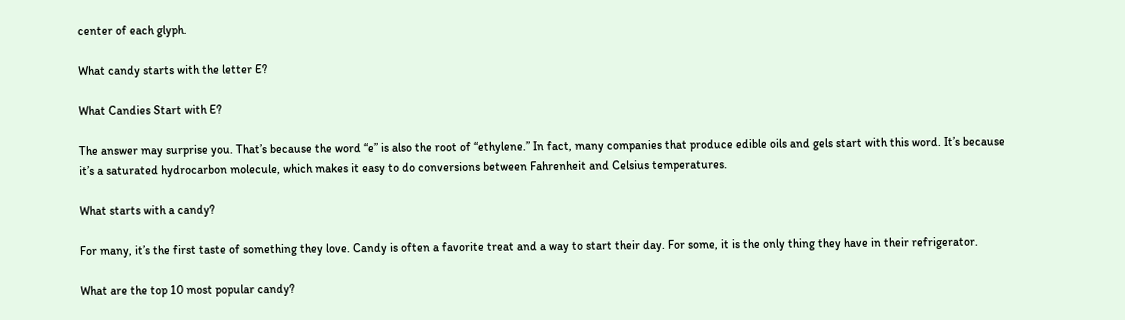center of each glyph.

What candy starts with the letter E?

What Candies Start with E?

The answer may surprise you. That’s because the word “e” is also the root of “ethylene.” In fact, many companies that produce edible oils and gels start with this word. It’s because it’s a saturated hydrocarbon molecule, which makes it easy to do conversions between Fahrenheit and Celsius temperatures.

What starts with a candy?

For many, it’s the first taste of something they love. Candy is often a favorite treat and a way to start their day. For some, it is the only thing they have in their refrigerator.

What are the top 10 most popular candy?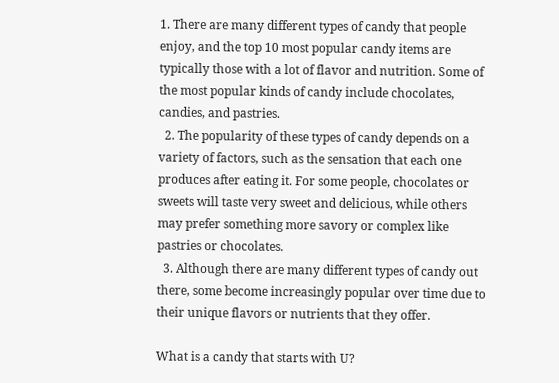1. There are many different types of candy that people enjoy, and the top 10 most popular candy items are typically those with a lot of flavor and nutrition. Some of the most popular kinds of candy include chocolates, candies, and pastries.
  2. The popularity of these types of candy depends on a variety of factors, such as the sensation that each one produces after eating it. For some people, chocolates or sweets will taste very sweet and delicious, while others may prefer something more savory or complex like pastries or chocolates.
  3. Although there are many different types of candy out there, some become increasingly popular over time due to their unique flavors or nutrients that they offer.

What is a candy that starts with U?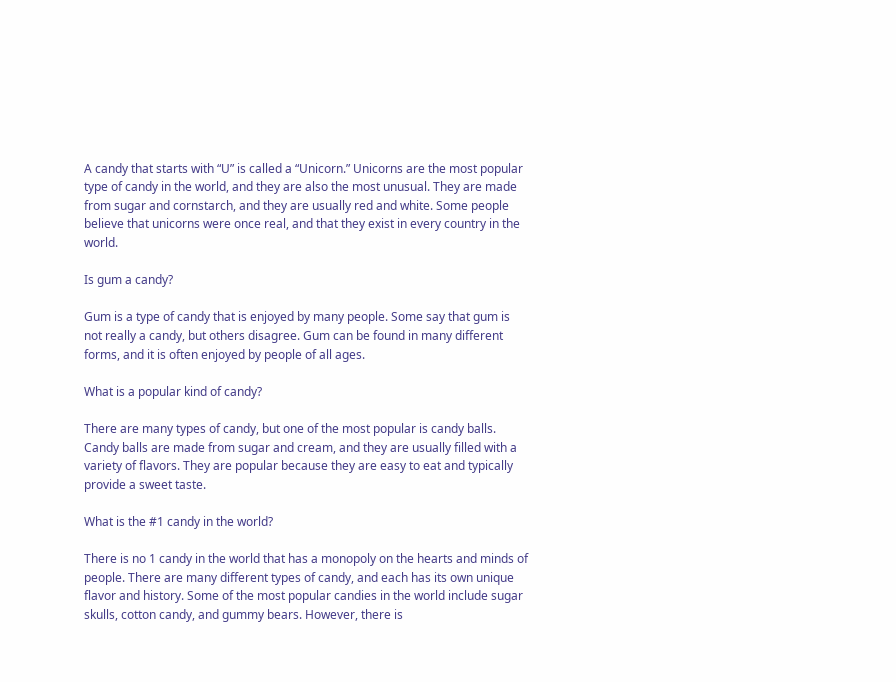A candy that starts with “U” is called a “Unicorn.” Unicorns are the most popular type of candy in the world, and they are also the most unusual. They are made from sugar and cornstarch, and they are usually red and white. Some people believe that unicorns were once real, and that they exist in every country in the world.

Is gum a candy?

Gum is a type of candy that is enjoyed by many people. Some say that gum is not really a candy, but others disagree. Gum can be found in many different forms, and it is often enjoyed by people of all ages.

What is a popular kind of candy?

There are many types of candy, but one of the most popular is candy balls. Candy balls are made from sugar and cream, and they are usually filled with a variety of flavors. They are popular because they are easy to eat and typically provide a sweet taste.

What is the #1 candy in the world?

There is no 1 candy in the world that has a monopoly on the hearts and minds of people. There are many different types of candy, and each has its own unique flavor and history. Some of the most popular candies in the world include sugar skulls, cotton candy, and gummy bears. However, there is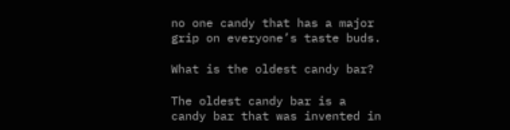no one candy that has a major grip on everyone’s taste buds.

What is the oldest candy bar?

The oldest candy bar is a candy bar that was invented in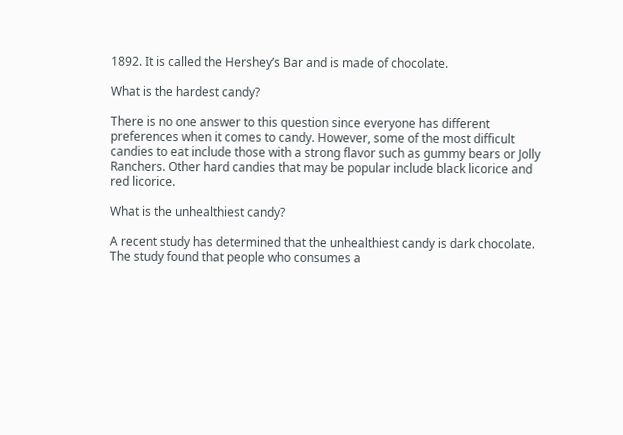1892. It is called the Hershey’s Bar and is made of chocolate.

What is the hardest candy?

There is no one answer to this question since everyone has different preferences when it comes to candy. However, some of the most difficult candies to eat include those with a strong flavor such as gummy bears or Jolly Ranchers. Other hard candies that may be popular include black licorice and red licorice.

What is the unhealthiest candy?

A recent study has determined that the unhealthiest candy is dark chocolate. The study found that people who consumes a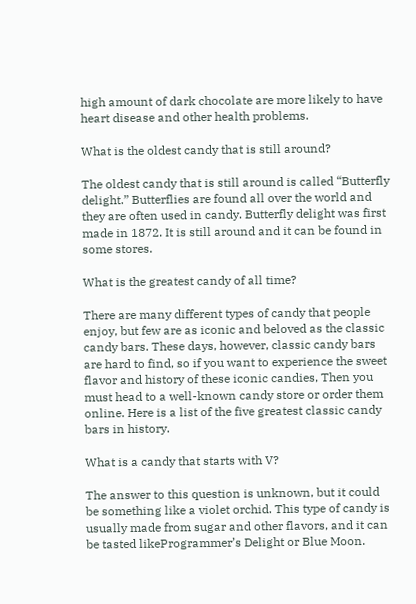high amount of dark chocolate are more likely to have heart disease and other health problems.

What is the oldest candy that is still around?

The oldest candy that is still around is called “Butterfly delight.” Butterflies are found all over the world and they are often used in candy. Butterfly delight was first made in 1872. It is still around and it can be found in some stores.

What is the greatest candy of all time?

There are many different types of candy that people enjoy, but few are as iconic and beloved as the classic candy bars. These days, however, classic candy bars are hard to find, so if you want to experience the sweet flavor and history of these iconic candies, Then you must head to a well-known candy store or order them online. Here is a list of the five greatest classic candy bars in history.

What is a candy that starts with V?

The answer to this question is unknown, but it could be something like a violet orchid. This type of candy is usually made from sugar and other flavors, and it can be tasted likeProgrammer’s Delight or Blue Moon.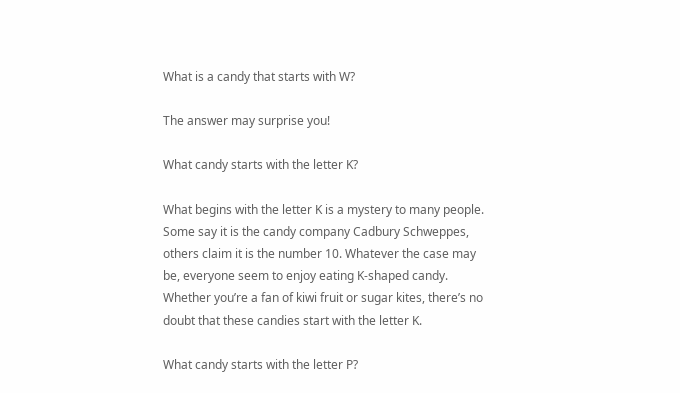What is a candy that starts with W?

The answer may surprise you!

What candy starts with the letter K?

What begins with the letter K is a mystery to many people. Some say it is the candy company Cadbury Schweppes, others claim it is the number 10. Whatever the case may be, everyone seem to enjoy eating K-shaped candy. Whether you’re a fan of kiwi fruit or sugar kites, there’s no doubt that these candies start with the letter K.

What candy starts with the letter P?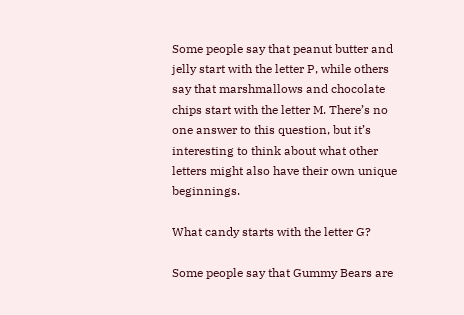Some people say that peanut butter and jelly start with the letter P, while others say that marshmallows and chocolate chips start with the letter M. There’s no one answer to this question, but it’s interesting to think about what other letters might also have their own unique beginnings.

What candy starts with the letter G?

Some people say that Gummy Bears are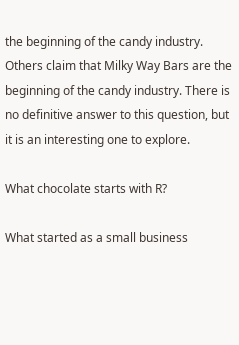the beginning of the candy industry. Others claim that Milky Way Bars are the beginning of the candy industry. There is no definitive answer to this question, but it is an interesting one to explore.

What chocolate starts with R?

What started as a small business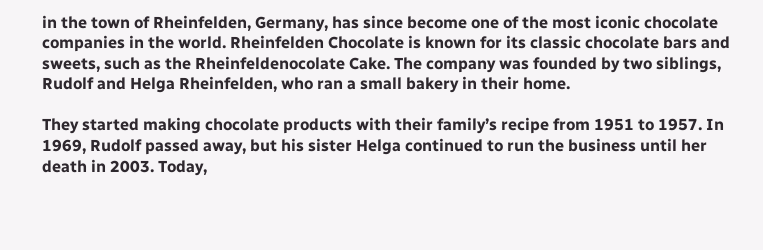in the town of Rheinfelden, Germany, has since become one of the most iconic chocolate companies in the world. Rheinfelden Chocolate is known for its classic chocolate bars and sweets, such as the Rheinfeldenocolate Cake. The company was founded by two siblings, Rudolf and Helga Rheinfelden, who ran a small bakery in their home.

They started making chocolate products with their family’s recipe from 1951 to 1957. In 1969, Rudolf passed away, but his sister Helga continued to run the business until her death in 2003. Today,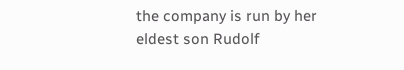the company is run by her eldest son Rudolf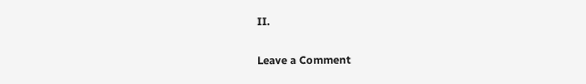II.

Leave a Comment